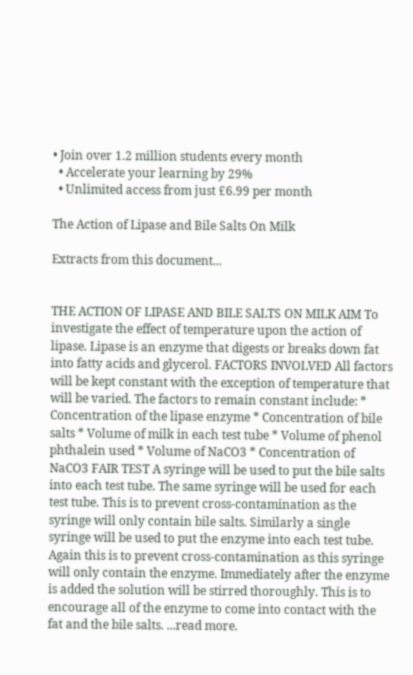• Join over 1.2 million students every month
  • Accelerate your learning by 29%
  • Unlimited access from just £6.99 per month

The Action of Lipase and Bile Salts On Milk

Extracts from this document...


THE ACTION OF LIPASE AND BILE SALTS ON MILK AIM To investigate the effect of temperature upon the action of lipase. Lipase is an enzyme that digests or breaks down fat into fatty acids and glycerol. FACTORS INVOLVED All factors will be kept constant with the exception of temperature that will be varied. The factors to remain constant include: * Concentration of the lipase enzyme * Concentration of bile salts * Volume of milk in each test tube * Volume of phenol phthalein used * Volume of NaCO3 * Concentration of NaCO3 FAIR TEST A syringe will be used to put the bile salts into each test tube. The same syringe will be used for each test tube. This is to prevent cross-contamination as the syringe will only contain bile salts. Similarly a single syringe will be used to put the enzyme into each test tube. Again this is to prevent cross-contamination as this syringe will only contain the enzyme. Immediately after the enzyme is added the solution will be stirred thoroughly. This is to encourage all of the enzyme to come into contact with the fat and the bile salts. ...read more.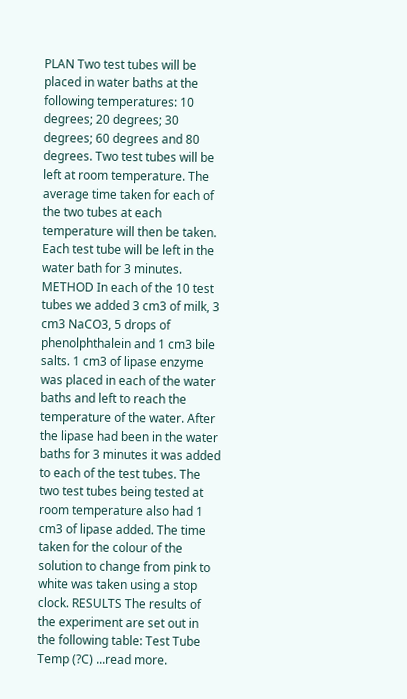PLAN Two test tubes will be placed in water baths at the following temperatures: 10 degrees; 20 degrees; 30 degrees; 60 degrees and 80 degrees. Two test tubes will be left at room temperature. The average time taken for each of the two tubes at each temperature will then be taken. Each test tube will be left in the water bath for 3 minutes. METHOD In each of the 10 test tubes we added 3 cm3 of milk, 3 cm3 NaCO3, 5 drops of phenolphthalein and 1 cm3 bile salts. 1 cm3 of lipase enzyme was placed in each of the water baths and left to reach the temperature of the water. After the lipase had been in the water baths for 3 minutes it was added to each of the test tubes. The two test tubes being tested at room temperature also had 1 cm3 of lipase added. The time taken for the colour of the solution to change from pink to white was taken using a stop clock. RESULTS The results of the experiment are set out in the following table: Test Tube Temp (?C) ...read more.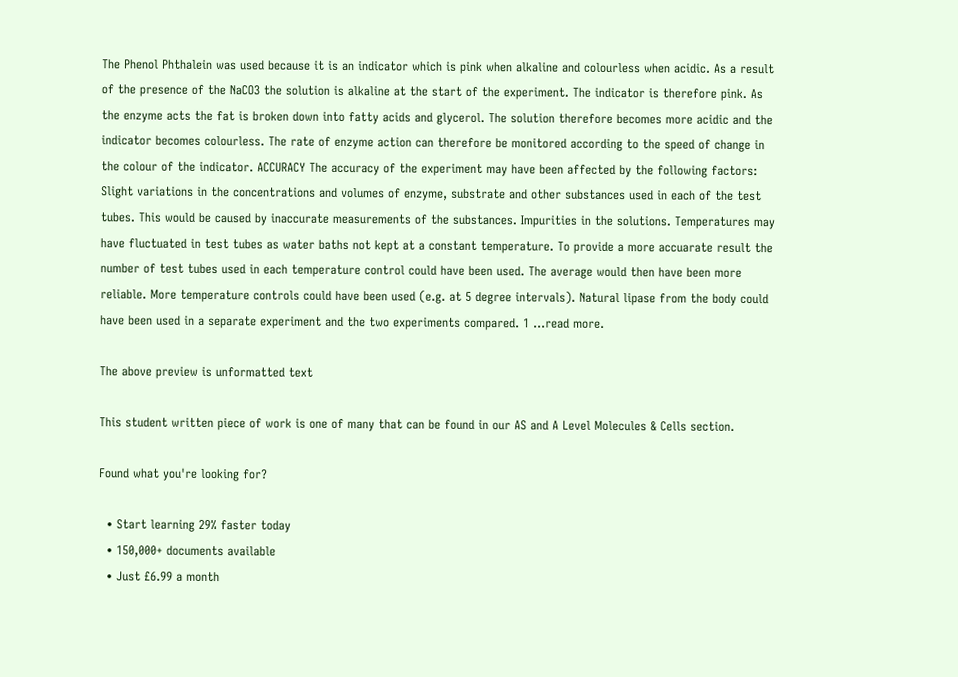The Phenol Phthalein was used because it is an indicator which is pink when alkaline and colourless when acidic. As a result of the presence of the NaCO3 the solution is alkaline at the start of the experiment. The indicator is therefore pink. As the enzyme acts the fat is broken down into fatty acids and glycerol. The solution therefore becomes more acidic and the indicator becomes colourless. The rate of enzyme action can therefore be monitored according to the speed of change in the colour of the indicator. ACCURACY The accuracy of the experiment may have been affected by the following factors: Slight variations in the concentrations and volumes of enzyme, substrate and other substances used in each of the test tubes. This would be caused by inaccurate measurements of the substances. Impurities in the solutions. Temperatures may have fluctuated in test tubes as water baths not kept at a constant temperature. To provide a more accuarate result the number of test tubes used in each temperature control could have been used. The average would then have been more reliable. More temperature controls could have been used (e.g. at 5 degree intervals). Natural lipase from the body could have been used in a separate experiment and the two experiments compared. 1 ...read more.

The above preview is unformatted text

This student written piece of work is one of many that can be found in our AS and A Level Molecules & Cells section.

Found what you're looking for?

  • Start learning 29% faster today
  • 150,000+ documents available
  • Just £6.99 a month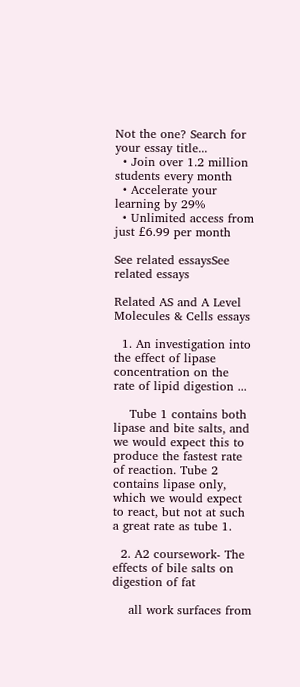Not the one? Search for your essay title...
  • Join over 1.2 million students every month
  • Accelerate your learning by 29%
  • Unlimited access from just £6.99 per month

See related essaysSee related essays

Related AS and A Level Molecules & Cells essays

  1. An investigation into the effect of lipase concentration on the rate of lipid digestion ...

    Tube 1 contains both lipase and bite salts, and we would expect this to produce the fastest rate of reaction. Tube 2 contains lipase only, which we would expect to react, but not at such a great rate as tube 1.

  2. A2 coursework- The effects of bile salts on digestion of fat

    all work surfaces from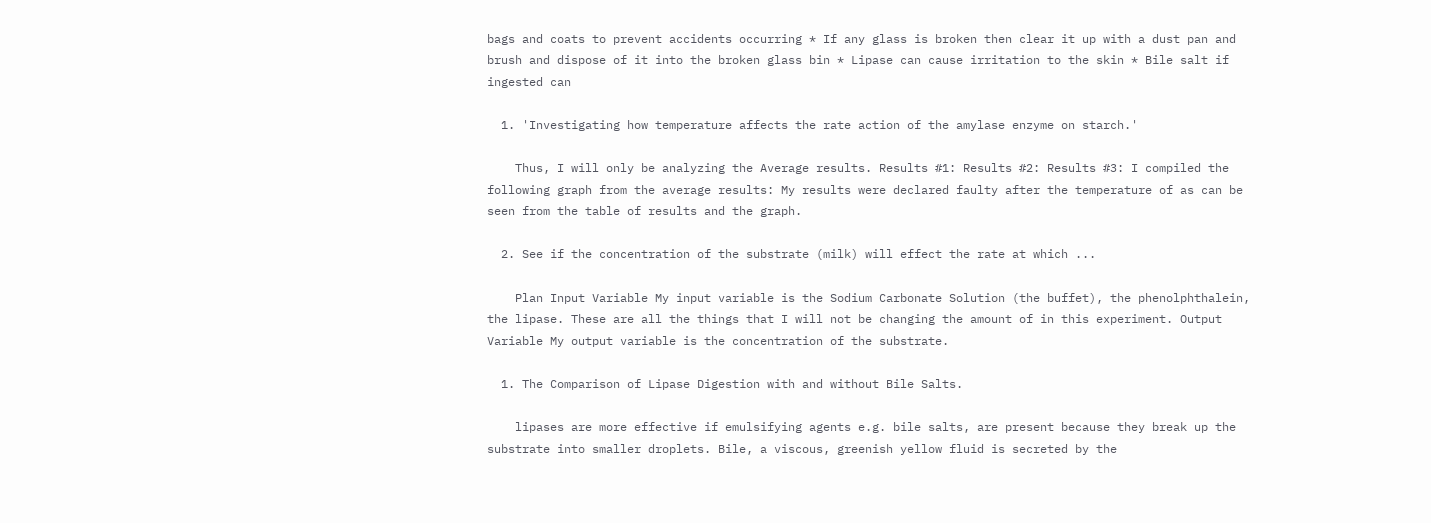bags and coats to prevent accidents occurring * If any glass is broken then clear it up with a dust pan and brush and dispose of it into the broken glass bin * Lipase can cause irritation to the skin * Bile salt if ingested can

  1. 'Investigating how temperature affects the rate action of the amylase enzyme on starch.'

    Thus, I will only be analyzing the Average results. Results #1: Results #2: Results #3: I compiled the following graph from the average results: My results were declared faulty after the temperature of as can be seen from the table of results and the graph.

  2. See if the concentration of the substrate (milk) will effect the rate at which ...

    Plan Input Variable My input variable is the Sodium Carbonate Solution (the buffet), the phenolphthalein, the lipase. These are all the things that I will not be changing the amount of in this experiment. Output Variable My output variable is the concentration of the substrate.

  1. The Comparison of Lipase Digestion with and without Bile Salts.

    lipases are more effective if emulsifying agents e.g. bile salts, are present because they break up the substrate into smaller droplets. Bile, a viscous, greenish yellow fluid is secreted by the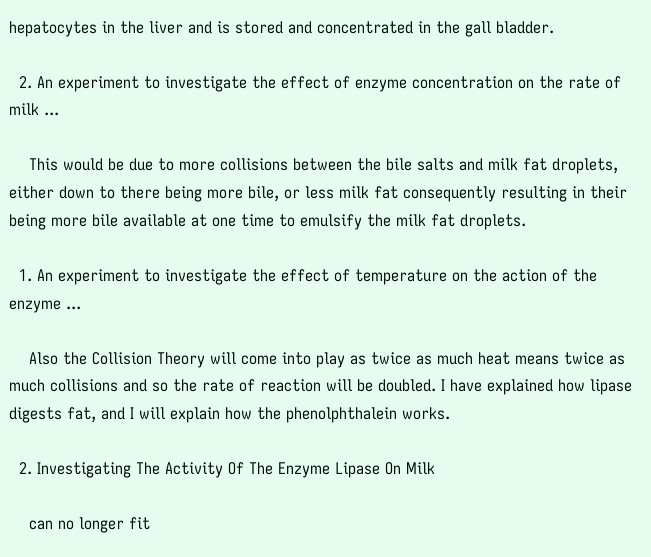hepatocytes in the liver and is stored and concentrated in the gall bladder.

  2. An experiment to investigate the effect of enzyme concentration on the rate of milk ...

    This would be due to more collisions between the bile salts and milk fat droplets, either down to there being more bile, or less milk fat consequently resulting in their being more bile available at one time to emulsify the milk fat droplets.

  1. An experiment to investigate the effect of temperature on the action of the enzyme ...

    Also the Collision Theory will come into play as twice as much heat means twice as much collisions and so the rate of reaction will be doubled. I have explained how lipase digests fat, and I will explain how the phenolphthalein works.

  2. Investigating The Activity Of The Enzyme Lipase On Milk

    can no longer fit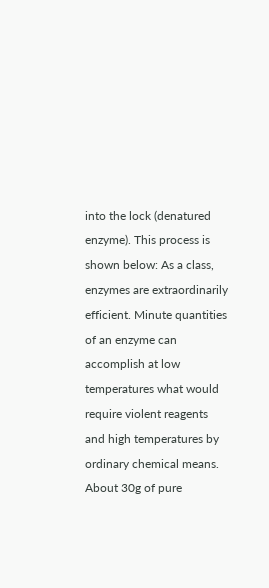into the lock (denatured enzyme). This process is shown below: As a class, enzymes are extraordinarily efficient. Minute quantities of an enzyme can accomplish at low temperatures what would require violent reagents and high temperatures by ordinary chemical means. About 30g of pure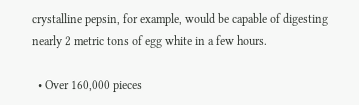crystalline pepsin, for example, would be capable of digesting nearly 2 metric tons of egg white in a few hours.

  • Over 160,000 pieces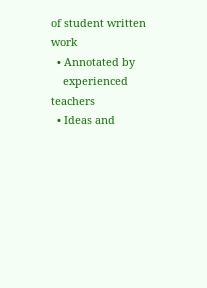of student written work
  • Annotated by
    experienced teachers
  • Ideas and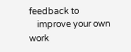feedback to
    improve your own work